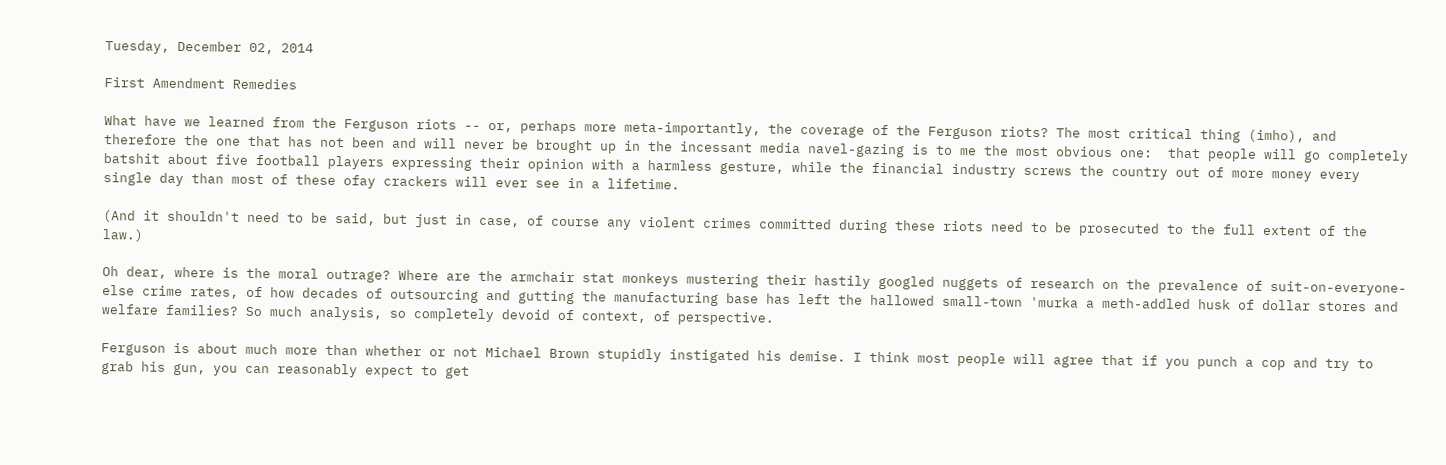Tuesday, December 02, 2014

First Amendment Remedies

What have we learned from the Ferguson riots -- or, perhaps more meta-importantly, the coverage of the Ferguson riots? The most critical thing (imho), and therefore the one that has not been and will never be brought up in the incessant media navel-gazing is to me the most obvious one:  that people will go completely batshit about five football players expressing their opinion with a harmless gesture, while the financial industry screws the country out of more money every single day than most of these ofay crackers will ever see in a lifetime.

(And it shouldn't need to be said, but just in case, of course any violent crimes committed during these riots need to be prosecuted to the full extent of the law.)

Oh dear, where is the moral outrage? Where are the armchair stat monkeys mustering their hastily googled nuggets of research on the prevalence of suit-on-everyone-else crime rates, of how decades of outsourcing and gutting the manufacturing base has left the hallowed small-town 'murka a meth-addled husk of dollar stores and welfare families? So much analysis, so completely devoid of context, of perspective.

Ferguson is about much more than whether or not Michael Brown stupidly instigated his demise. I think most people will agree that if you punch a cop and try to grab his gun, you can reasonably expect to get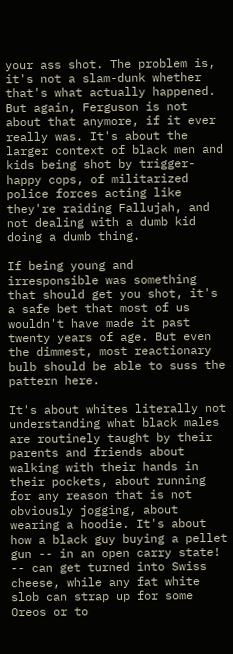your ass shot. The problem is, it's not a slam-dunk whether that's what actually happened. But again, Ferguson is not about that anymore, if it ever really was. It's about the larger context of black men and kids being shot by trigger-happy cops, of militarized police forces acting like they're raiding Fallujah, and not dealing with a dumb kid doing a dumb thing.

If being young and irresponsible was something that should get you shot, it's a safe bet that most of us wouldn't have made it past twenty years of age. But even the dimmest, most reactionary bulb should be able to suss the pattern here.

It's about whites literally not understanding what black males are routinely taught by their parents and friends about walking with their hands in their pockets, about running for any reason that is not obviously jogging, about wearing a hoodie. It's about how a black guy buying a pellet gun -- in an open carry state! -- can get turned into Swiss cheese, while any fat white slob can strap up for some Oreos or to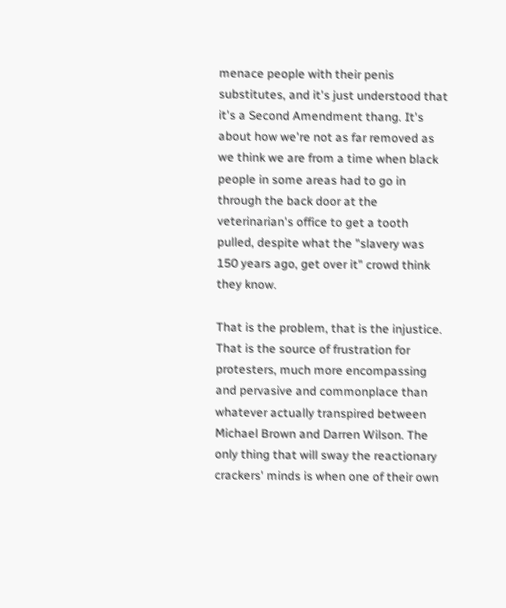menace people with their penis substitutes, and it's just understood that it's a Second Amendment thang. It's about how we're not as far removed as we think we are from a time when black people in some areas had to go in through the back door at the veterinarian's office to get a tooth pulled, despite what the "slavery was 150 years ago, get over it" crowd think they know.

That is the problem, that is the injustice. That is the source of frustration for protesters, much more encompassing and pervasive and commonplace than whatever actually transpired between Michael Brown and Darren Wilson. The only thing that will sway the reactionary crackers' minds is when one of their own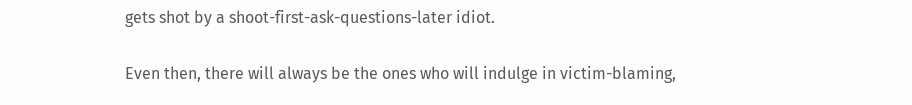gets shot by a shoot-first-ask-questions-later idiot.

Even then, there will always be the ones who will indulge in victim-blaming,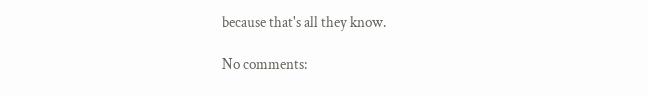because that's all they know.

No comments: